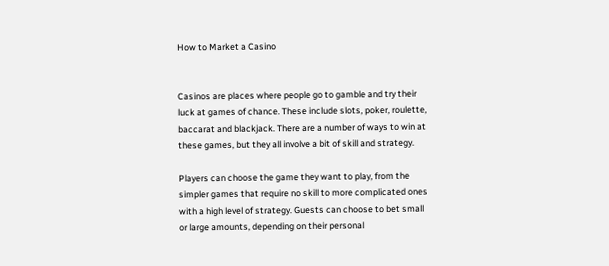How to Market a Casino


Casinos are places where people go to gamble and try their luck at games of chance. These include slots, poker, roulette, baccarat and blackjack. There are a number of ways to win at these games, but they all involve a bit of skill and strategy.

Players can choose the game they want to play, from the simpler games that require no skill to more complicated ones with a high level of strategy. Guests can choose to bet small or large amounts, depending on their personal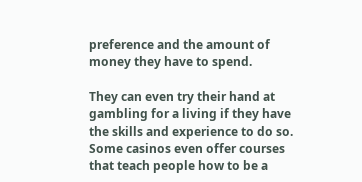preference and the amount of money they have to spend.

They can even try their hand at gambling for a living if they have the skills and experience to do so. Some casinos even offer courses that teach people how to be a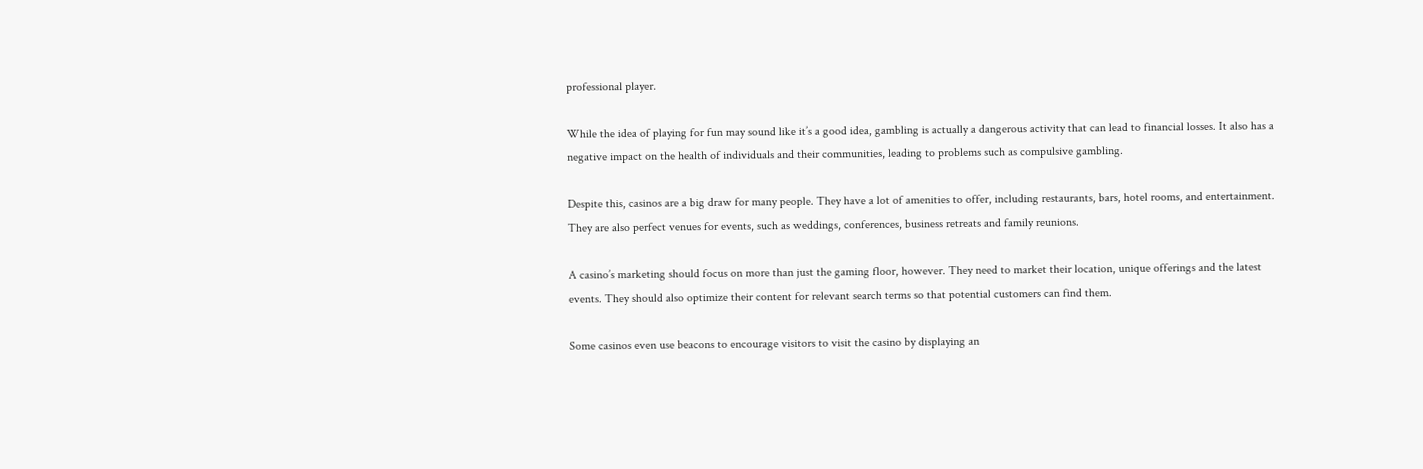professional player.

While the idea of playing for fun may sound like it’s a good idea, gambling is actually a dangerous activity that can lead to financial losses. It also has a negative impact on the health of individuals and their communities, leading to problems such as compulsive gambling.

Despite this, casinos are a big draw for many people. They have a lot of amenities to offer, including restaurants, bars, hotel rooms, and entertainment. They are also perfect venues for events, such as weddings, conferences, business retreats and family reunions.

A casino’s marketing should focus on more than just the gaming floor, however. They need to market their location, unique offerings and the latest events. They should also optimize their content for relevant search terms so that potential customers can find them.

Some casinos even use beacons to encourage visitors to visit the casino by displaying an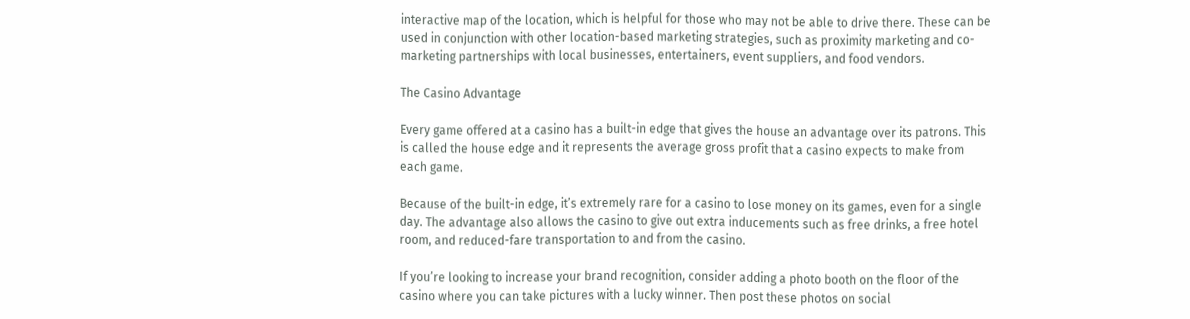interactive map of the location, which is helpful for those who may not be able to drive there. These can be used in conjunction with other location-based marketing strategies, such as proximity marketing and co-marketing partnerships with local businesses, entertainers, event suppliers, and food vendors.

The Casino Advantage

Every game offered at a casino has a built-in edge that gives the house an advantage over its patrons. This is called the house edge and it represents the average gross profit that a casino expects to make from each game.

Because of the built-in edge, it’s extremely rare for a casino to lose money on its games, even for a single day. The advantage also allows the casino to give out extra inducements such as free drinks, a free hotel room, and reduced-fare transportation to and from the casino.

If you’re looking to increase your brand recognition, consider adding a photo booth on the floor of the casino where you can take pictures with a lucky winner. Then post these photos on social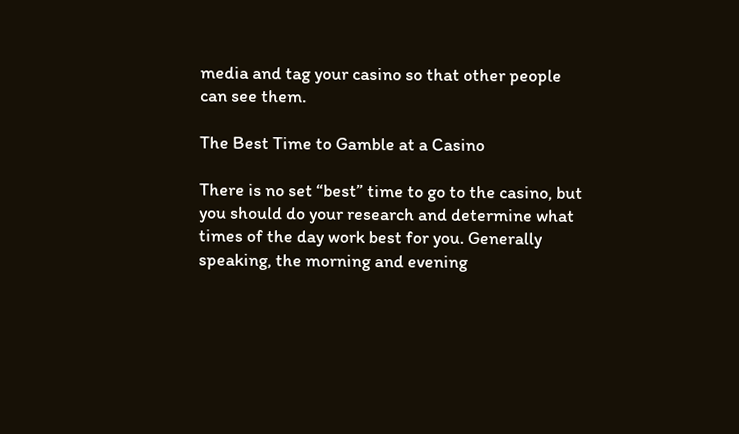media and tag your casino so that other people can see them.

The Best Time to Gamble at a Casino

There is no set “best” time to go to the casino, but you should do your research and determine what times of the day work best for you. Generally speaking, the morning and evening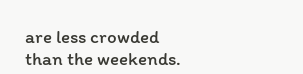are less crowded than the weekends.